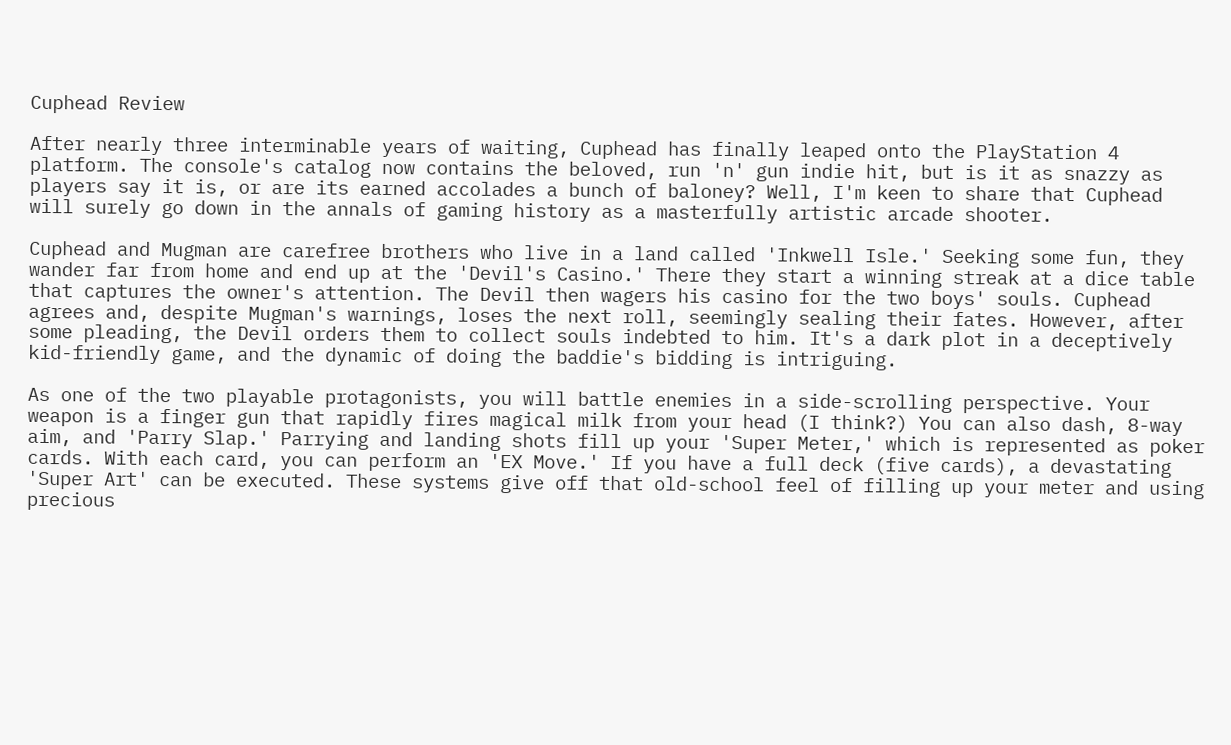Cuphead Review

After nearly three interminable years of waiting, Cuphead has finally leaped onto the PlayStation 4 platform. The console's catalog now contains the beloved, run 'n' gun indie hit, but is it as snazzy as players say it is, or are its earned accolades a bunch of baloney? Well, I'm keen to share that Cuphead will surely go down in the annals of gaming history as a masterfully artistic arcade shooter.

Cuphead and Mugman are carefree brothers who live in a land called 'Inkwell Isle.' Seeking some fun, they wander far from home and end up at the 'Devil's Casino.' There they start a winning streak at a dice table that captures the owner's attention. The Devil then wagers his casino for the two boys' souls. Cuphead agrees and, despite Mugman's warnings, loses the next roll, seemingly sealing their fates. However, after some pleading, the Devil orders them to collect souls indebted to him. It's a dark plot in a deceptively kid-friendly game, and the dynamic of doing the baddie's bidding is intriguing.

As one of the two playable protagonists, you will battle enemies in a side-scrolling perspective. Your weapon is a finger gun that rapidly fires magical milk from your head (I think?) You can also dash, 8-way aim, and 'Parry Slap.' Parrying and landing shots fill up your 'Super Meter,' which is represented as poker cards. With each card, you can perform an 'EX Move.' If you have a full deck (five cards), a devastating 'Super Art' can be executed. These systems give off that old-school feel of filling up your meter and using precious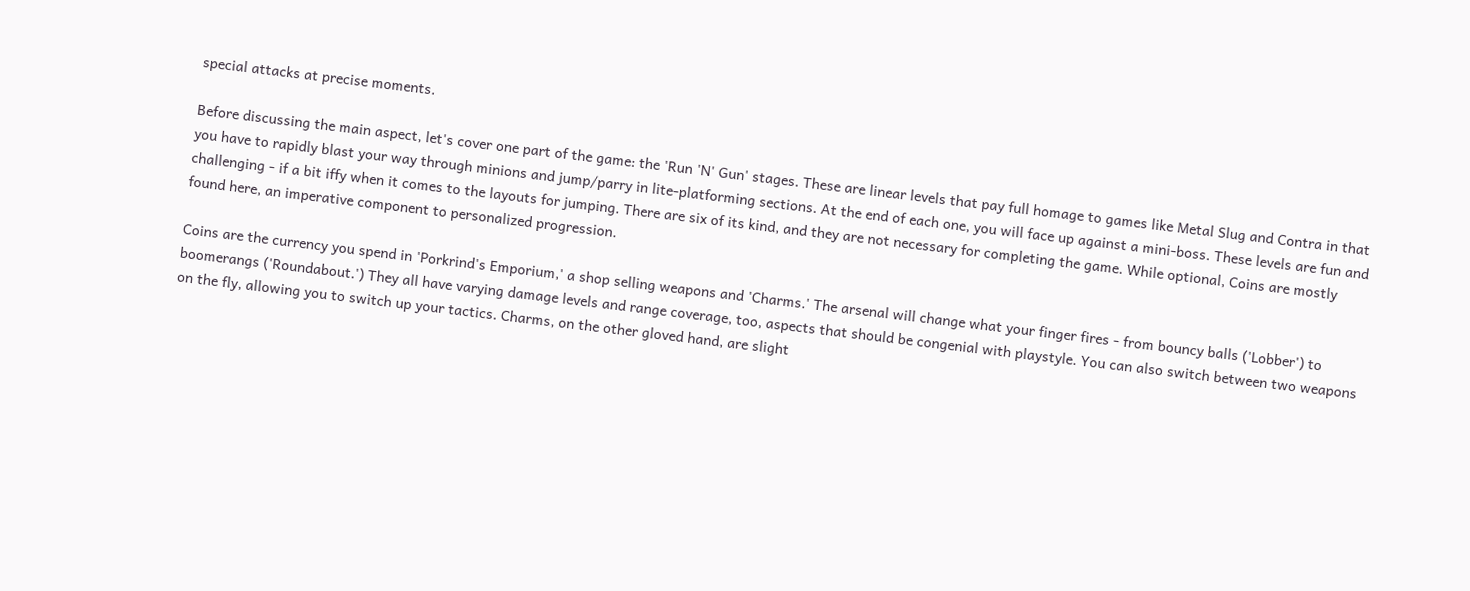special attacks at precise moments.

Before discussing the main aspect, let's cover one part of the game: the 'Run 'N' Gun' stages. These are linear levels that pay full homage to games like Metal Slug and Contra in that you have to rapidly blast your way through minions and jump/parry in lite-platforming sections. At the end of each one, you will face up against a mini-boss. These levels are fun and challenging - if a bit iffy when it comes to the layouts for jumping. There are six of its kind, and they are not necessary for completing the game. While optional, Coins are mostly found here, an imperative component to personalized progression.

Coins are the currency you spend in 'Porkrind's Emporium,' a shop selling weapons and 'Charms.' The arsenal will change what your finger fires - from bouncy balls ('Lobber') to boomerangs ('Roundabout.') They all have varying damage levels and range coverage, too, aspects that should be congenial with playstyle. You can also switch between two weapons on the fly, allowing you to switch up your tactics. Charms, on the other gloved hand, are slight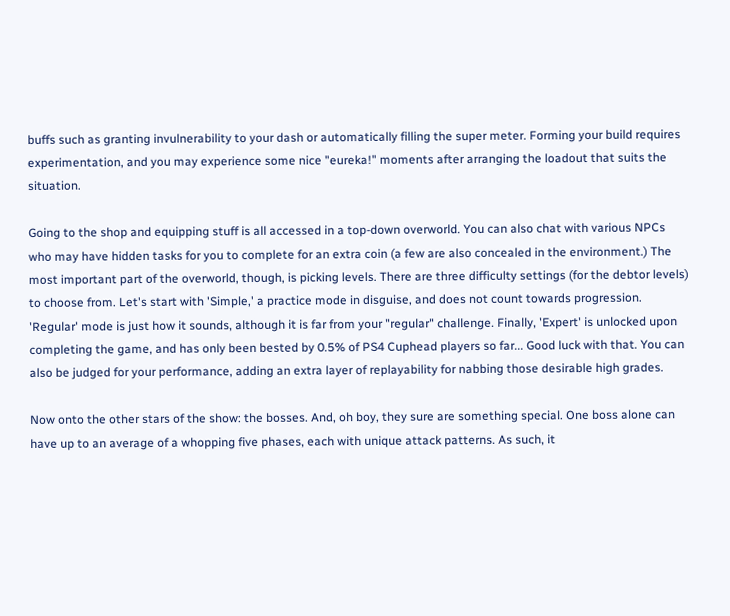buffs such as granting invulnerability to your dash or automatically filling the super meter. Forming your build requires experimentation, and you may experience some nice "eureka!" moments after arranging the loadout that suits the situation.

Going to the shop and equipping stuff is all accessed in a top-down overworld. You can also chat with various NPCs who may have hidden tasks for you to complete for an extra coin (a few are also concealed in the environment.) The most important part of the overworld, though, is picking levels. There are three difficulty settings (for the debtor levels) to choose from. Let's start with 'Simple,' a practice mode in disguise, and does not count towards progression. 'Regular' mode is just how it sounds, although it is far from your "regular" challenge. Finally, 'Expert' is unlocked upon completing the game, and has only been bested by 0.5% of PS4 Cuphead players so far... Good luck with that. You can also be judged for your performance, adding an extra layer of replayability for nabbing those desirable high grades.

Now onto the other stars of the show: the bosses. And, oh boy, they sure are something special. One boss alone can have up to an average of a whopping five phases, each with unique attack patterns. As such, it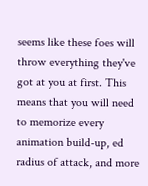seems like these foes will throw everything they've got at you at first. This means that you will need to memorize every animation build-up, ed radius of attack, and more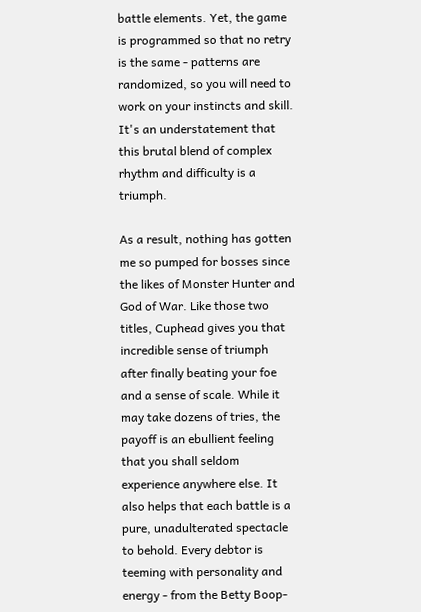battle elements. Yet, the game is programmed so that no retry is the same - patterns are randomized, so you will need to work on your instincts and skill. It's an understatement that this brutal blend of complex rhythm and difficulty is a triumph.

As a result, nothing has gotten me so pumped for bosses since the likes of Monster Hunter and God of War. Like those two titles, Cuphead gives you that incredible sense of triumph after finally beating your foe and a sense of scale. While it may take dozens of tries, the payoff is an ebullient feeling that you shall seldom experience anywhere else. It also helps that each battle is a pure, unadulterated spectacle to behold. Every debtor is teeming with personality and energy - from the Betty Boop-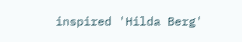inspired 'Hilda Berg'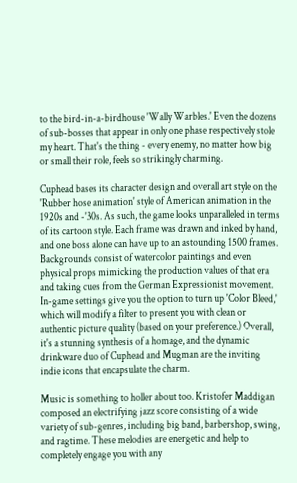to the bird-in-a-birdhouse 'Wally Warbles.' Even the dozens of sub-bosses that appear in only one phase respectively stole my heart. That's the thing - every enemy, no matter how big or small their role, feels so strikingly charming.

Cuphead bases its character design and overall art style on the 'Rubber hose animation' style of American animation in the 1920s and -'30s. As such, the game looks unparalleled in terms of its cartoon style. Each frame was drawn and inked by hand, and one boss alone can have up to an astounding 1500 frames. Backgrounds consist of watercolor paintings and even physical props mimicking the production values of that era and taking cues from the German Expressionist movement. In-game settings give you the option to turn up 'Color Bleed,' which will modify a filter to present you with clean or authentic picture quality (based on your preference.) Overall, it's a stunning synthesis of a homage, and the dynamic drinkware duo of Cuphead and Mugman are the inviting indie icons that encapsulate the charm.

Music is something to holler about too. Kristofer Maddigan composed an electrifying jazz score consisting of a wide variety of sub-genres, including big band, barbershop, swing, and ragtime. These melodies are energetic and help to completely engage you with any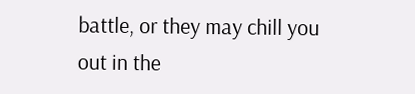battle, or they may chill you out in the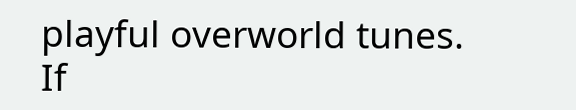playful overworld tunes. If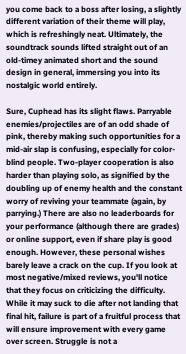you come back to a boss after losing, a slightly different variation of their theme will play, which is refreshingly neat. Ultimately, the soundtrack sounds lifted straight out of an old-timey animated short and the sound design in general, immersing you into its nostalgic world entirely.

Sure, Cuphead has its slight flaws. Parryable enemies/projectiles are of an odd shade of pink, thereby making such opportunities for a mid-air slap is confusing, especially for color-blind people. Two-player cooperation is also harder than playing solo, as signified by the doubling up of enemy health and the constant worry of reviving your teammate (again, by parrying.) There are also no leaderboards for your performance (although there are grades) or online support, even if share play is good enough. However, these personal wishes barely leave a crack on the cup. If you look at most negative/mixed reviews, you'll notice that they focus on criticizing the difficulty. While it may suck to die after not landing that final hit, failure is part of a fruitful process that will ensure improvement with every game over screen. Struggle is not a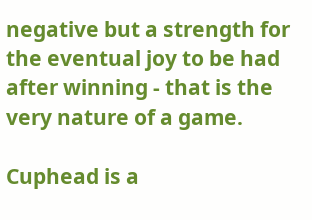negative but a strength for the eventual joy to be had after winning - that is the very nature of a game.

Cuphead is a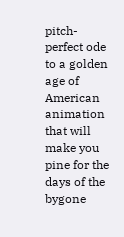pitch-perfect ode to a golden age of American animation that will make you pine for the days of the bygone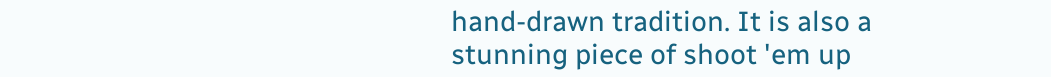hand-drawn tradition. It is also a stunning piece of shoot 'em up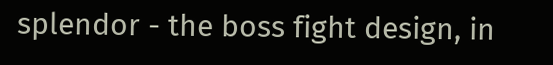splendor - the boss fight design, in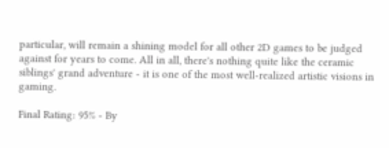particular, will remain a shining model for all other 2D games to be judged against for years to come. All in all, there's nothing quite like the ceramic siblings' grand adventure - it is one of the most well-realized artistic visions in gaming.

Final Rating: 95% - By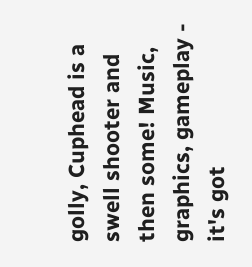golly, Cuphead is a swell shooter and then some! Music, graphics, gameplay - it's got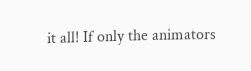it all! If only the animators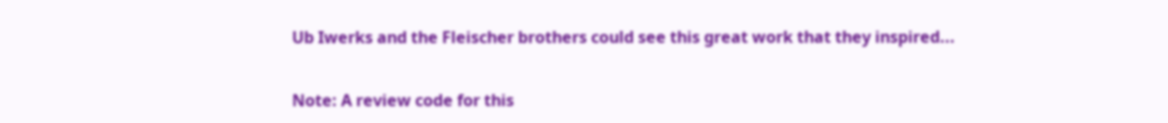Ub Iwerks and the Fleischer brothers could see this great work that they inspired...


Note: A review code for this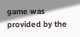game was provided by the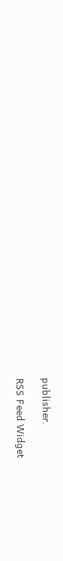publisher.

RSS Feed Widget